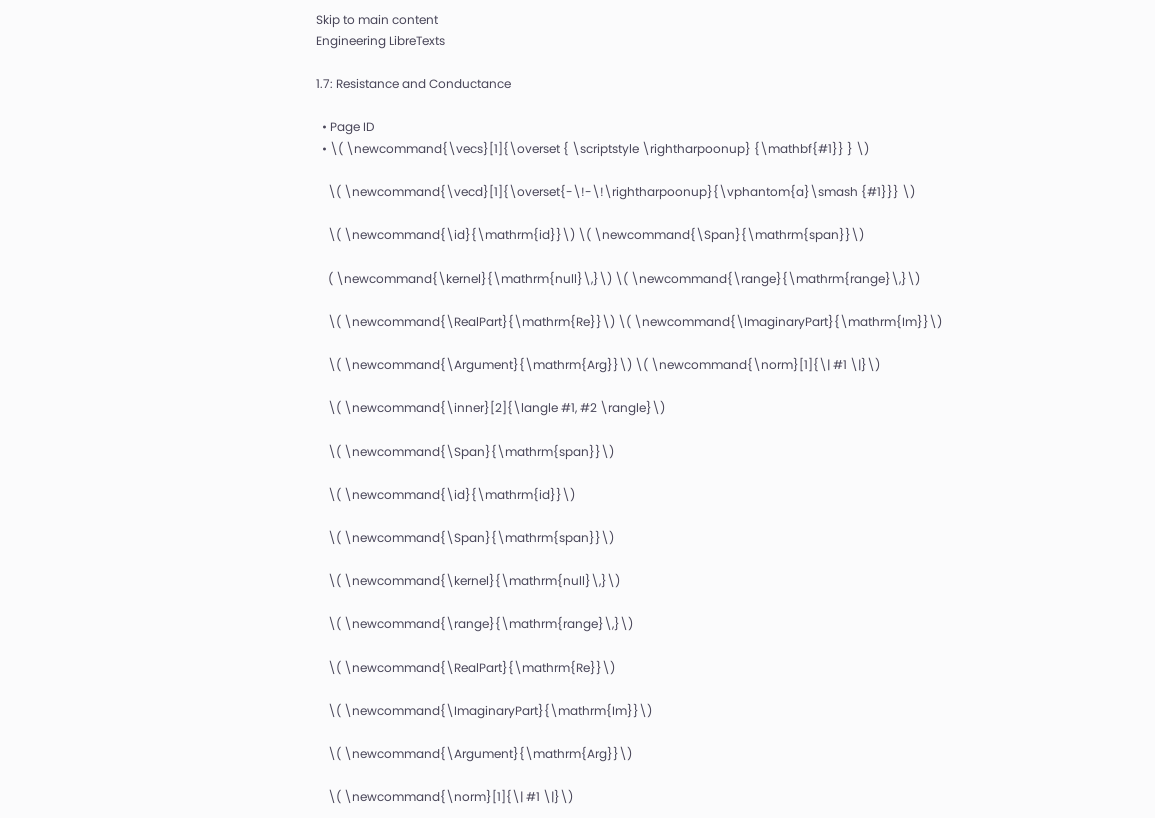Skip to main content
Engineering LibreTexts

1.7: Resistance and Conductance

  • Page ID
  • \( \newcommand{\vecs}[1]{\overset { \scriptstyle \rightharpoonup} {\mathbf{#1}} } \)

    \( \newcommand{\vecd}[1]{\overset{-\!-\!\rightharpoonup}{\vphantom{a}\smash {#1}}} \)

    \( \newcommand{\id}{\mathrm{id}}\) \( \newcommand{\Span}{\mathrm{span}}\)

    ( \newcommand{\kernel}{\mathrm{null}\,}\) \( \newcommand{\range}{\mathrm{range}\,}\)

    \( \newcommand{\RealPart}{\mathrm{Re}}\) \( \newcommand{\ImaginaryPart}{\mathrm{Im}}\)

    \( \newcommand{\Argument}{\mathrm{Arg}}\) \( \newcommand{\norm}[1]{\| #1 \|}\)

    \( \newcommand{\inner}[2]{\langle #1, #2 \rangle}\)

    \( \newcommand{\Span}{\mathrm{span}}\)

    \( \newcommand{\id}{\mathrm{id}}\)

    \( \newcommand{\Span}{\mathrm{span}}\)

    \( \newcommand{\kernel}{\mathrm{null}\,}\)

    \( \newcommand{\range}{\mathrm{range}\,}\)

    \( \newcommand{\RealPart}{\mathrm{Re}}\)

    \( \newcommand{\ImaginaryPart}{\mathrm{Im}}\)

    \( \newcommand{\Argument}{\mathrm{Arg}}\)

    \( \newcommand{\norm}[1]{\| #1 \|}\)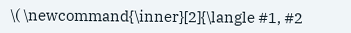\( \newcommand{\inner}[2]{\langle #1, #2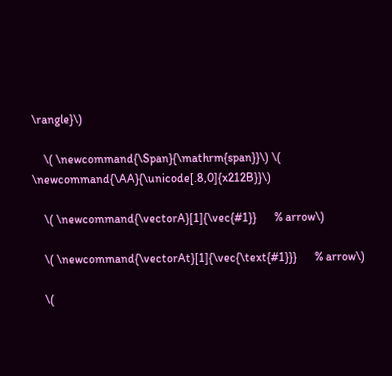\rangle}\)

    \( \newcommand{\Span}{\mathrm{span}}\) \( \newcommand{\AA}{\unicode[.8,0]{x212B}}\)

    \( \newcommand{\vectorA}[1]{\vec{#1}}      % arrow\)

    \( \newcommand{\vectorAt}[1]{\vec{\text{#1}}}      % arrow\)

    \(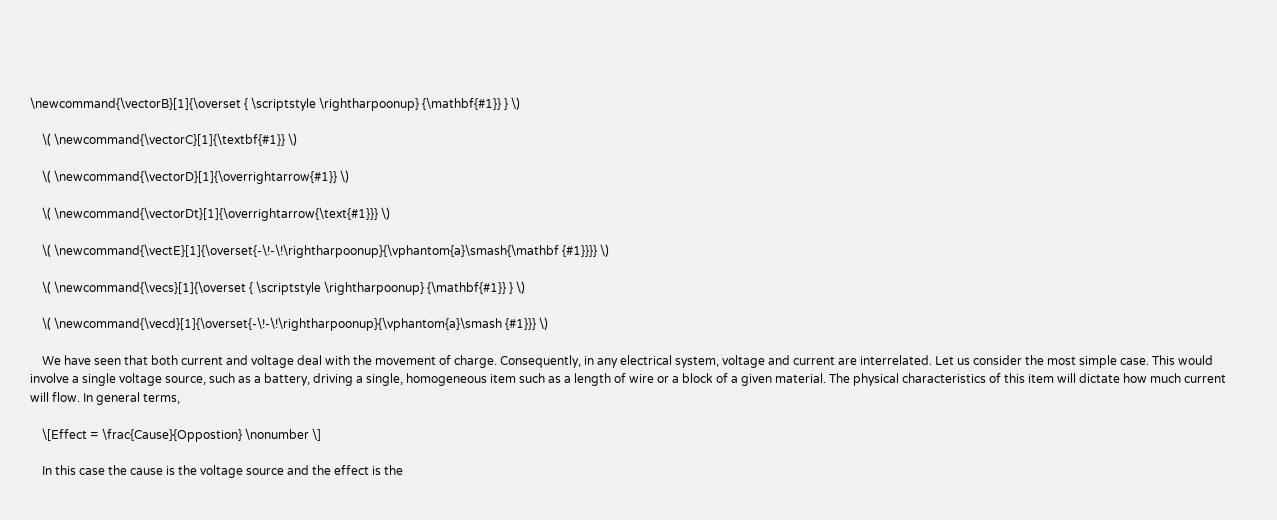\newcommand{\vectorB}[1]{\overset { \scriptstyle \rightharpoonup} {\mathbf{#1}} } \)

    \( \newcommand{\vectorC}[1]{\textbf{#1}} \)

    \( \newcommand{\vectorD}[1]{\overrightarrow{#1}} \)

    \( \newcommand{\vectorDt}[1]{\overrightarrow{\text{#1}}} \)

    \( \newcommand{\vectE}[1]{\overset{-\!-\!\rightharpoonup}{\vphantom{a}\smash{\mathbf {#1}}}} \)

    \( \newcommand{\vecs}[1]{\overset { \scriptstyle \rightharpoonup} {\mathbf{#1}} } \)

    \( \newcommand{\vecd}[1]{\overset{-\!-\!\rightharpoonup}{\vphantom{a}\smash {#1}}} \)

    We have seen that both current and voltage deal with the movement of charge. Consequently, in any electrical system, voltage and current are interrelated. Let us consider the most simple case. This would involve a single voltage source, such as a battery, driving a single, homogeneous item such as a length of wire or a block of a given material. The physical characteristics of this item will dictate how much current will flow. In general terms,

    \[Effect = \frac{Cause}{Oppostion} \nonumber \]

    In this case the cause is the voltage source and the effect is the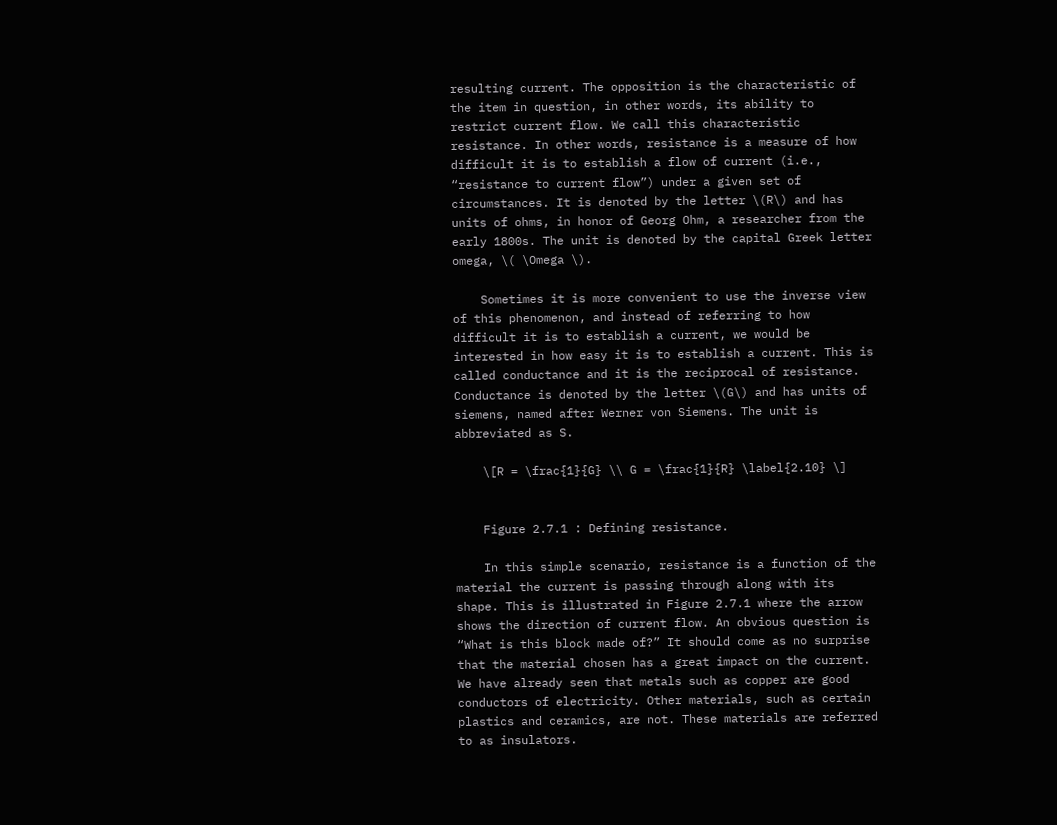resulting current. The opposition is the characteristic of the item in question, in other words, its ability to restrict current flow. We call this characteristic resistance. In other words, resistance is a measure of how difficult it is to establish a flow of current (i.e., “resistance to current flow”) under a given set of circumstances. It is denoted by the letter \(R\) and has units of ohms, in honor of Georg Ohm, a researcher from the early 1800s. The unit is denoted by the capital Greek letter omega, \( \Omega \).

    Sometimes it is more convenient to use the inverse view of this phenomenon, and instead of referring to how difficult it is to establish a current, we would be interested in how easy it is to establish a current. This is called conductance and it is the reciprocal of resistance. Conductance is denoted by the letter \(G\) and has units of siemens, named after Werner von Siemens. The unit is abbreviated as S.

    \[R = \frac{1}{G} \\ G = \frac{1}{R} \label{2.10} \]


    Figure 2.7.1 : Defining resistance.

    In this simple scenario, resistance is a function of the material the current is passing through along with its shape. This is illustrated in Figure 2.7.1 where the arrow shows the direction of current flow. An obvious question is “What is this block made of?” It should come as no surprise that the material chosen has a great impact on the current. We have already seen that metals such as copper are good conductors of electricity. Other materials, such as certain plastics and ceramics, are not. These materials are referred to as insulators.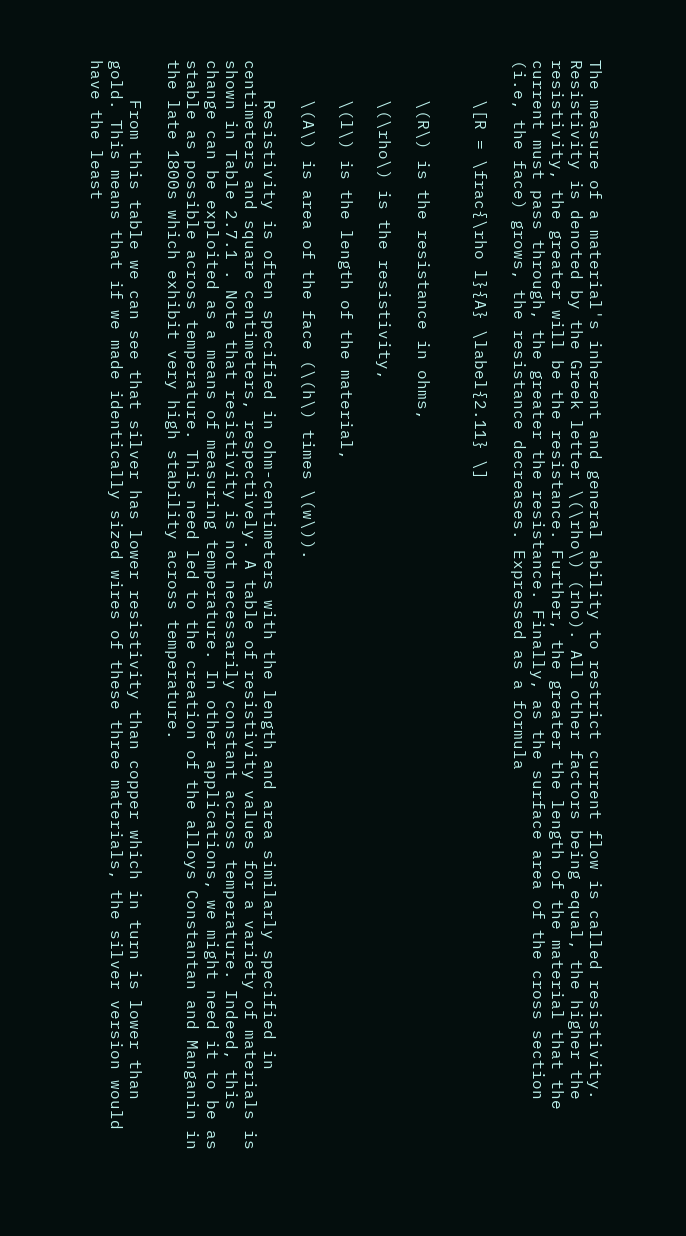The measure of a material's inherent and general ability to restrict current flow is called resistivity. Resistivity is denoted by the Greek letter \(\rho\) (rho). All other factors being equal, the higher the resistivity, the greater will be the resistance. Further, the greater the length of the material that the current must pass through, the greater the resistance. Finally, as the surface area of the cross section (i.e, the face) grows, the resistance decreases. Expressed as a formula

    \[R = \frac{\rho l}{A} \label{2.11} \]


    \(R\) is the resistance in ohms,

    \(\rho\) is the resistivity,

    \(l\) is the length of the material,

    \(A\) is area of the face (\(h\) times \(w\)).

    Resistivity is often specified in ohm-centimeters with the length and area similarly specified in centimeters and square centimeters, respectively. A table of resistivity values for a variety of materials is shown in Table 2.7.1 . Note that resistivity is not necessarily constant across temperature. Indeed, this change can be exploited as a means of measuring temperature. In other applications, we might need it to be as stable as possible across temperature. This need led to the creation of the alloys Constantan and Manganin in the late 1800s which exhibit very high stability across temperature.

    From this table we can see that silver has lower resistivity than copper which in turn is lower than gold. This means that if we made identically sized wires of these three materials, the silver version would have the least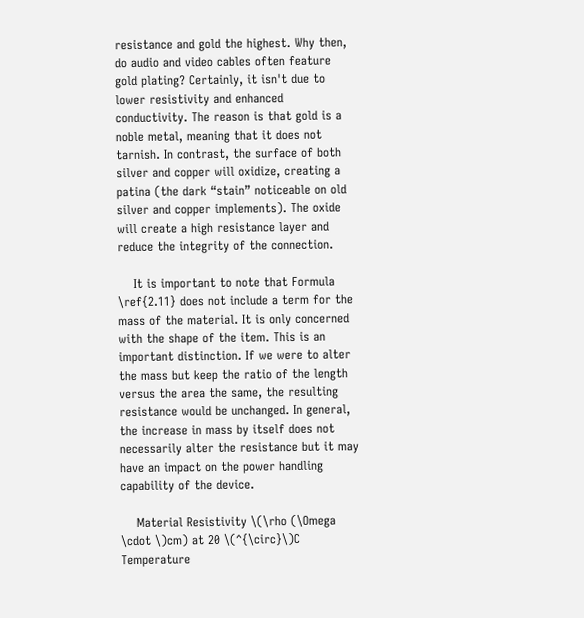resistance and gold the highest. Why then, do audio and video cables often feature gold plating? Certainly, it isn't due to lower resistivity and enhanced conductivity. The reason is that gold is a noble metal, meaning that it does not tarnish. In contrast, the surface of both silver and copper will oxidize, creating a patina (the dark “stain” noticeable on old silver and copper implements). The oxide will create a high resistance layer and reduce the integrity of the connection.

    It is important to note that Formula \ref{2.11} does not include a term for the mass of the material. It is only concerned with the shape of the item. This is an important distinction. If we were to alter the mass but keep the ratio of the length versus the area the same, the resulting resistance would be unchanged. In general, the increase in mass by itself does not necessarily alter the resistance but it may have an impact on the power handling capability of the device.

    Material Resistivity \(\rho (\Omega \cdot \)cm) at 20 \(^{\circ}\)C Temperature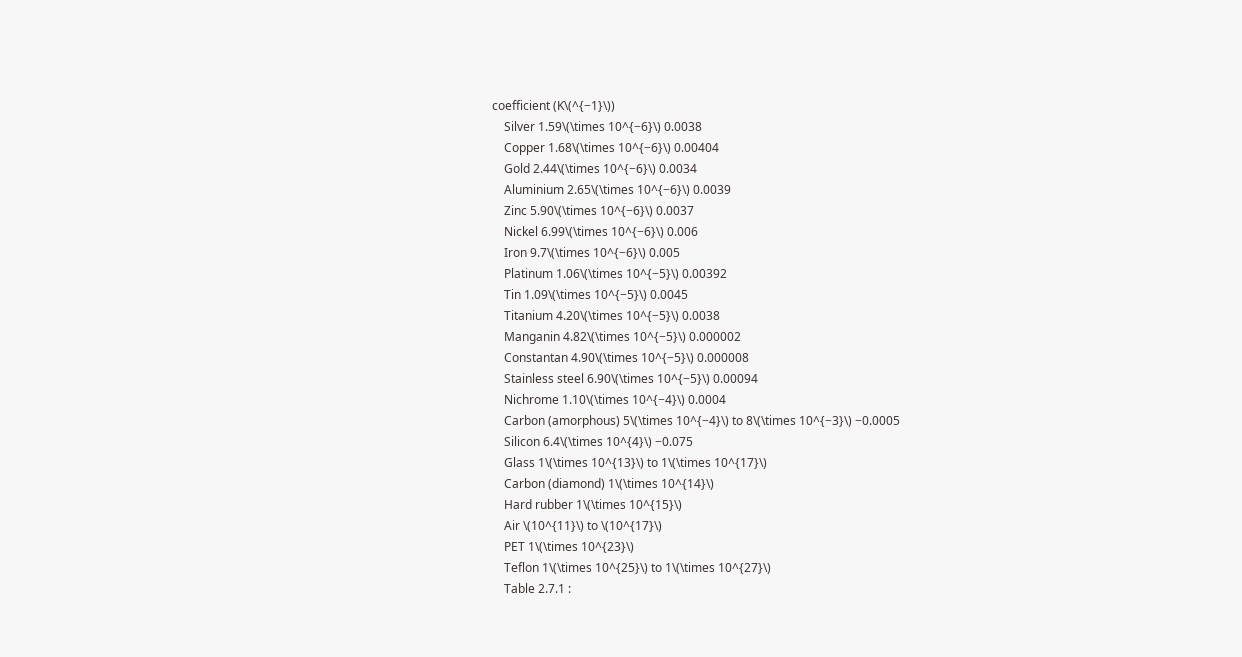coefficient (K\(^{−1}\))
    Silver 1.59\(\times 10^{−6}\) 0.0038
    Copper 1.68\(\times 10^{−6}\) 0.00404
    Gold 2.44\(\times 10^{−6}\) 0.0034
    Aluminium 2.65\(\times 10^{−6}\) 0.0039
    Zinc 5.90\(\times 10^{−6}\) 0.0037
    Nickel 6.99\(\times 10^{−6}\) 0.006
    Iron 9.7\(\times 10^{−6}\) 0.005
    Platinum 1.06\(\times 10^{−5}\) 0.00392
    Tin 1.09\(\times 10^{−5}\) 0.0045
    Titanium 4.20\(\times 10^{−5}\) 0.0038
    Manganin 4.82\(\times 10^{−5}\) 0.000002
    Constantan 4.90\(\times 10^{−5}\) 0.000008
    Stainless steel 6.90\(\times 10^{−5}\) 0.00094
    Nichrome 1.10\(\times 10^{−4}\) 0.0004
    Carbon (amorphous) 5\(\times 10^{−4}\) to 8\(\times 10^{−3}\) −0.0005
    Silicon 6.4\(\times 10^{4}\) −0.075
    Glass 1\(\times 10^{13}\) to 1\(\times 10^{17}\)
    Carbon (diamond) 1\(\times 10^{14}\)
    Hard rubber 1\(\times 10^{15}\)
    Air \(10^{11}\) to \(10^{17}\)
    PET 1\(\times 10^{23}\)
    Teflon 1\(\times 10^{25}\) to 1\(\times 10^{27}\)
    Table 2.7.1 :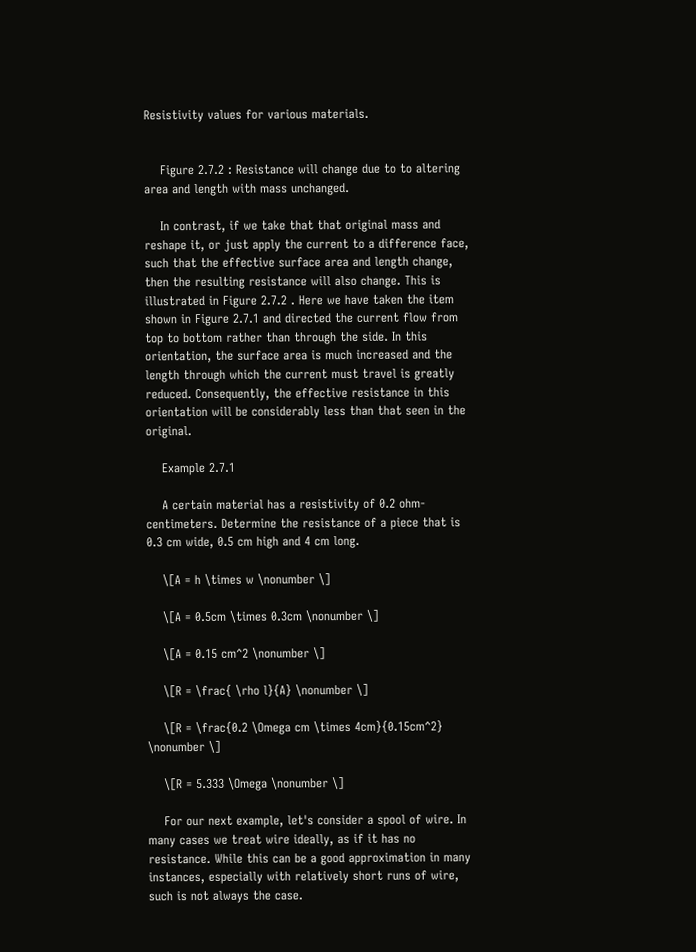Resistivity values for various materials.


    Figure 2.7.2 : Resistance will change due to to altering area and length with mass unchanged.

    In contrast, if we take that that original mass and reshape it, or just apply the current to a difference face, such that the effective surface area and length change, then the resulting resistance will also change. This is illustrated in Figure 2.7.2 . Here we have taken the item shown in Figure 2.7.1 and directed the current flow from top to bottom rather than through the side. In this orientation, the surface area is much increased and the length through which the current must travel is greatly reduced. Consequently, the effective resistance in this orientation will be considerably less than that seen in the original.

    Example 2.7.1

    A certain material has a resistivity of 0.2 ohm-centimeters. Determine the resistance of a piece that is 0.3 cm wide, 0.5 cm high and 4 cm long.

    \[A = h \times w \nonumber \]

    \[A = 0.5cm \times 0.3cm \nonumber \]

    \[A = 0.15 cm^2 \nonumber \]

    \[R = \frac{ \rho l}{A} \nonumber \]

    \[R = \frac{0.2 \Omega cm \times 4cm}{0.15cm^2} \nonumber \]

    \[R = 5.333 \Omega \nonumber \]

    For our next example, let's consider a spool of wire. In many cases we treat wire ideally, as if it has no resistance. While this can be a good approximation in many instances, especially with relatively short runs of wire, such is not always the case.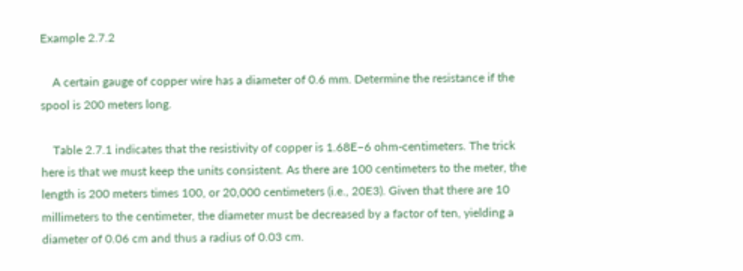Example 2.7.2

    A certain gauge of copper wire has a diameter of 0.6 mm. Determine the resistance if the spool is 200 meters long.

    Table 2.7.1 indicates that the resistivity of copper is 1.68E−6 ohm-centimeters. The trick here is that we must keep the units consistent. As there are 100 centimeters to the meter, the length is 200 meters times 100, or 20,000 centimeters (i.e., 20E3). Given that there are 10 millimeters to the centimeter, the diameter must be decreased by a factor of ten, yielding a diameter of 0.06 cm and thus a radius of 0.03 cm.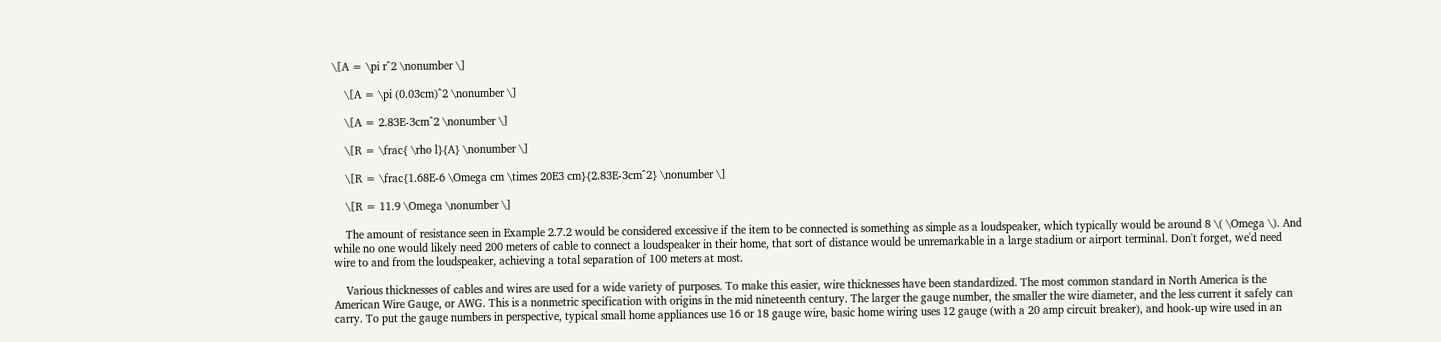\[A = \pi r^2 \nonumber \]

    \[A = \pi (0.03cm)^2 \nonumber \]

    \[A = 2.83E-3cm^2 \nonumber \]

    \[R = \frac{ \rho l}{A} \nonumber \]

    \[R = \frac{1.68E-6 \Omega cm \times 20E3 cm}{2.83E-3cm^2} \nonumber \]

    \[R = 11.9 \Omega \nonumber \]

    The amount of resistance seen in Example 2.7.2 would be considered excessive if the item to be connected is something as simple as a loudspeaker, which typically would be around 8 \( \Omega \). And while no one would likely need 200 meters of cable to connect a loudspeaker in their home, that sort of distance would be unremarkable in a large stadium or airport terminal. Don't forget, we'd need wire to and from the loudspeaker, achieving a total separation of 100 meters at most.

    Various thicknesses of cables and wires are used for a wide variety of purposes. To make this easier, wire thicknesses have been standardized. The most common standard in North America is the American Wire Gauge, or AWG. This is a nonmetric specification with origins in the mid nineteenth century. The larger the gauge number, the smaller the wire diameter, and the less current it safely can carry. To put the gauge numbers in perspective, typical small home appliances use 16 or 18 gauge wire, basic home wiring uses 12 gauge (with a 20 amp circuit breaker), and hook-up wire used in an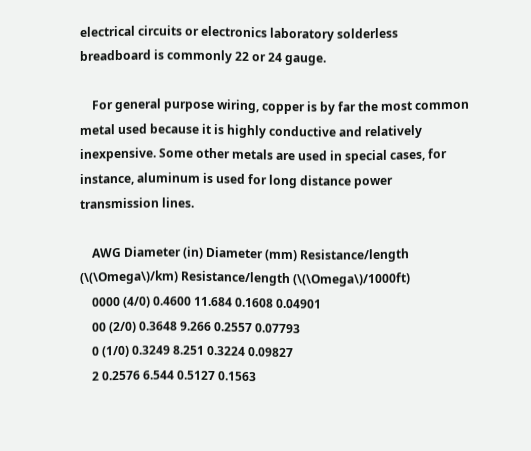electrical circuits or electronics laboratory solderless breadboard is commonly 22 or 24 gauge.

    For general purpose wiring, copper is by far the most common metal used because it is highly conductive and relatively inexpensive. Some other metals are used in special cases, for instance, aluminum is used for long distance power transmission lines.

    AWG Diameter (in) Diameter (mm) Resistance/length (\(\Omega\)/km) Resistance/length (\(\Omega\)/1000ft)
    0000 (4/0) 0.4600 11.684 0.1608 0.04901
    00 (2/0) 0.3648 9.266 0.2557 0.07793
    0 (1/0) 0.3249 8.251 0.3224 0.09827
    2 0.2576 6.544 0.5127 0.1563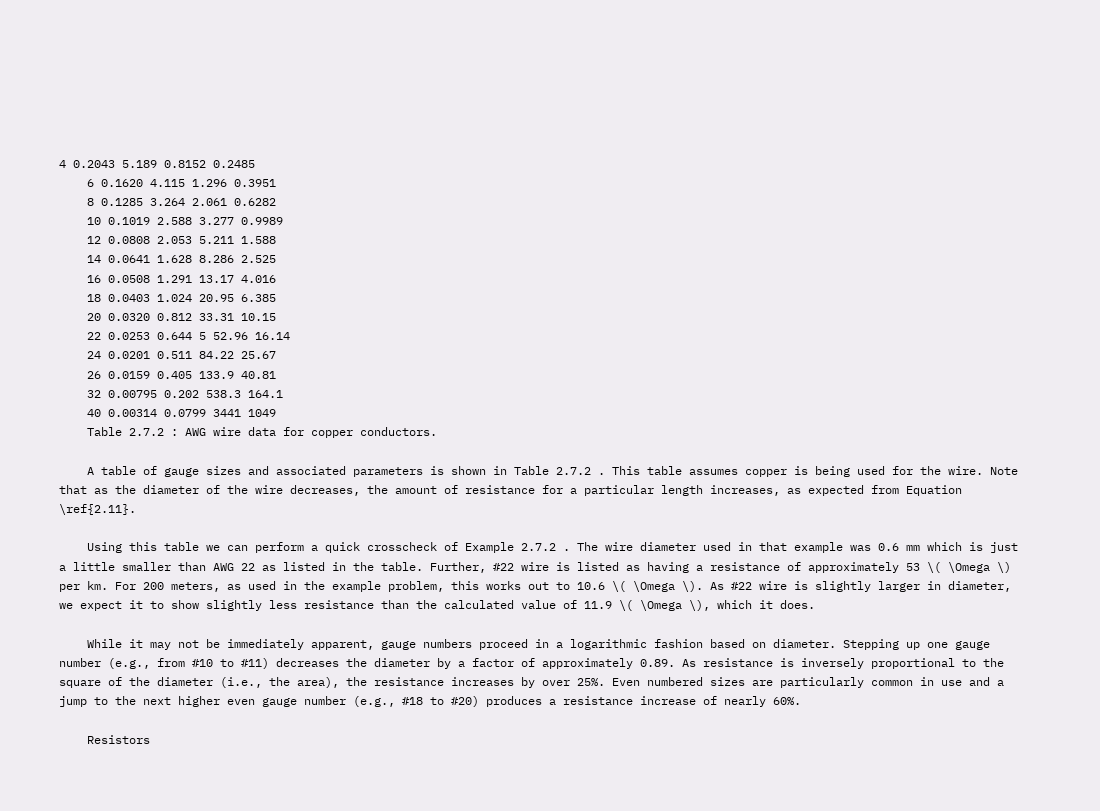4 0.2043 5.189 0.8152 0.2485
    6 0.1620 4.115 1.296 0.3951
    8 0.1285 3.264 2.061 0.6282
    10 0.1019 2.588 3.277 0.9989
    12 0.0808 2.053 5.211 1.588
    14 0.0641 1.628 8.286 2.525
    16 0.0508 1.291 13.17 4.016
    18 0.0403 1.024 20.95 6.385
    20 0.0320 0.812 33.31 10.15
    22 0.0253 0.644 5 52.96 16.14
    24 0.0201 0.511 84.22 25.67
    26 0.0159 0.405 133.9 40.81
    32 0.00795 0.202 538.3 164.1
    40 0.00314 0.0799 3441 1049
    Table 2.7.2 : AWG wire data for copper conductors.

    A table of gauge sizes and associated parameters is shown in Table 2.7.2 . This table assumes copper is being used for the wire. Note that as the diameter of the wire decreases, the amount of resistance for a particular length increases, as expected from Equation \ref{2.11}.

    Using this table we can perform a quick crosscheck of Example 2.7.2 . The wire diameter used in that example was 0.6 mm which is just a little smaller than AWG 22 as listed in the table. Further, #22 wire is listed as having a resistance of approximately 53 \( \Omega \) per km. For 200 meters, as used in the example problem, this works out to 10.6 \( \Omega \). As #22 wire is slightly larger in diameter, we expect it to show slightly less resistance than the calculated value of 11.9 \( \Omega \), which it does.

    While it may not be immediately apparent, gauge numbers proceed in a logarithmic fashion based on diameter. Stepping up one gauge number (e.g., from #10 to #11) decreases the diameter by a factor of approximately 0.89. As resistance is inversely proportional to the square of the diameter (i.e., the area), the resistance increases by over 25%. Even numbered sizes are particularly common in use and a jump to the next higher even gauge number (e.g., #18 to #20) produces a resistance increase of nearly 60%.

    Resistors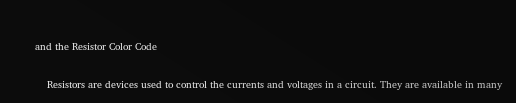and the Resistor Color Code

    Resistors are devices used to control the currents and voltages in a circuit. They are available in many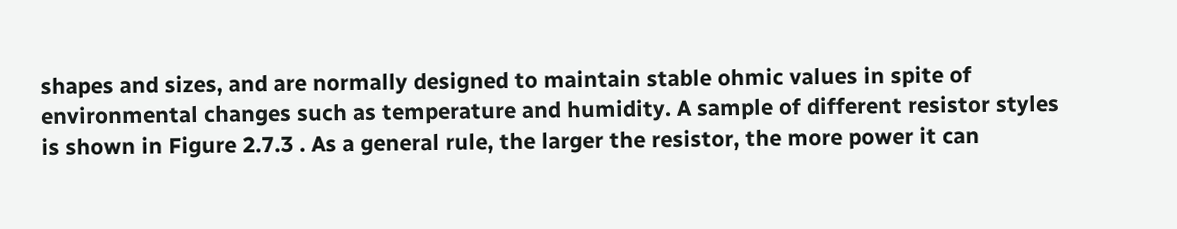shapes and sizes, and are normally designed to maintain stable ohmic values in spite of environmental changes such as temperature and humidity. A sample of different resistor styles is shown in Figure 2.7.3 . As a general rule, the larger the resistor, the more power it can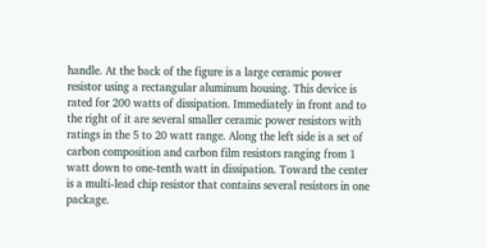handle. At the back of the figure is a large ceramic power resistor using a rectangular aluminum housing. This device is rated for 200 watts of dissipation. Immediately in front and to the right of it are several smaller ceramic power resistors with ratings in the 5 to 20 watt range. Along the left side is a set of carbon composition and carbon film resistors ranging from 1 watt down to one-tenth watt in dissipation. Toward the center is a multi-lead chip resistor that contains several resistors in one package.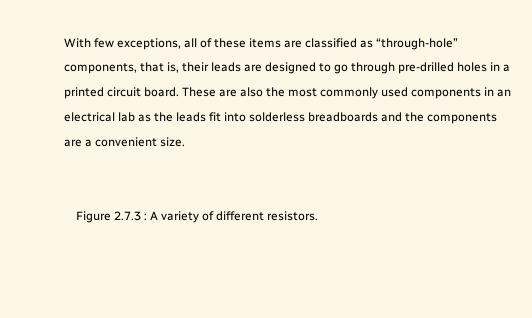With few exceptions, all of these items are classified as “through-hole” components, that is, their leads are designed to go through pre-drilled holes in a printed circuit board. These are also the most commonly used components in an electrical lab as the leads fit into solderless breadboards and the components are a convenient size.


    Figure 2.7.3 : A variety of different resistors.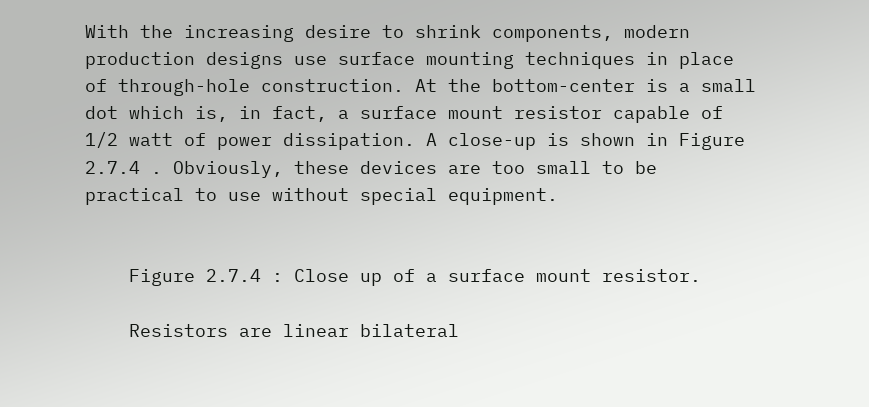With the increasing desire to shrink components, modern production designs use surface mounting techniques in place of through-hole construction. At the bottom-center is a small dot which is, in fact, a surface mount resistor capable of 1/2 watt of power dissipation. A close-up is shown in Figure 2.7.4 . Obviously, these devices are too small to be practical to use without special equipment.


    Figure 2.7.4 : Close up of a surface mount resistor.

    Resistors are linear bilateral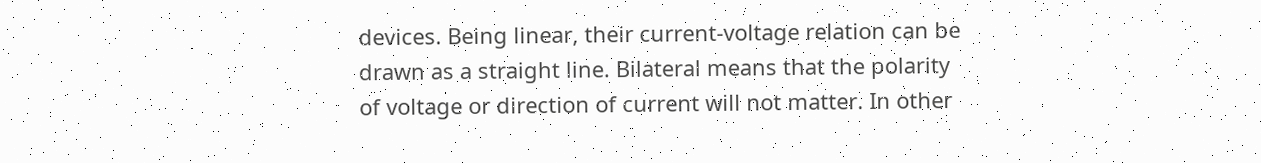devices. Being linear, their current-voltage relation can be drawn as a straight line. Bilateral means that the polarity of voltage or direction of current will not matter. In other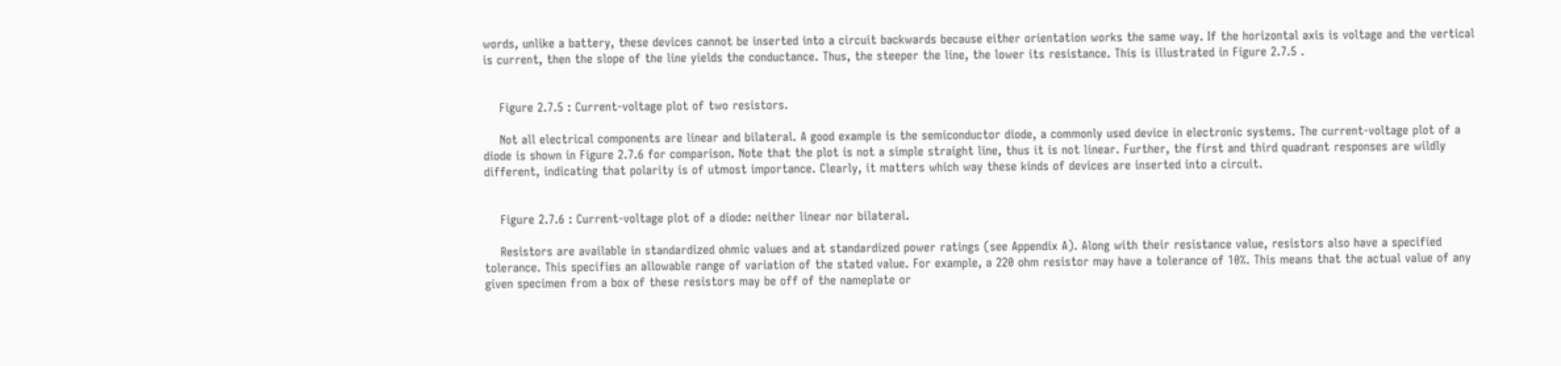words, unlike a battery, these devices cannot be inserted into a circuit backwards because either orientation works the same way. If the horizontal axis is voltage and the vertical is current, then the slope of the line yields the conductance. Thus, the steeper the line, the lower its resistance. This is illustrated in Figure 2.7.5 .


    Figure 2.7.5 : Current-voltage plot of two resistors.

    Not all electrical components are linear and bilateral. A good example is the semiconductor diode, a commonly used device in electronic systems. The current-voltage plot of a diode is shown in Figure 2.7.6 for comparison. Note that the plot is not a simple straight line, thus it is not linear. Further, the first and third quadrant responses are wildly different, indicating that polarity is of utmost importance. Clearly, it matters which way these kinds of devices are inserted into a circuit.


    Figure 2.7.6 : Current-voltage plot of a diode: neither linear nor bilateral.

    Resistors are available in standardized ohmic values and at standardized power ratings (see Appendix A). Along with their resistance value, resistors also have a specified tolerance. This specifies an allowable range of variation of the stated value. For example, a 220 ohm resistor may have a tolerance of 10%. This means that the actual value of any given specimen from a box of these resistors may be off of the nameplate or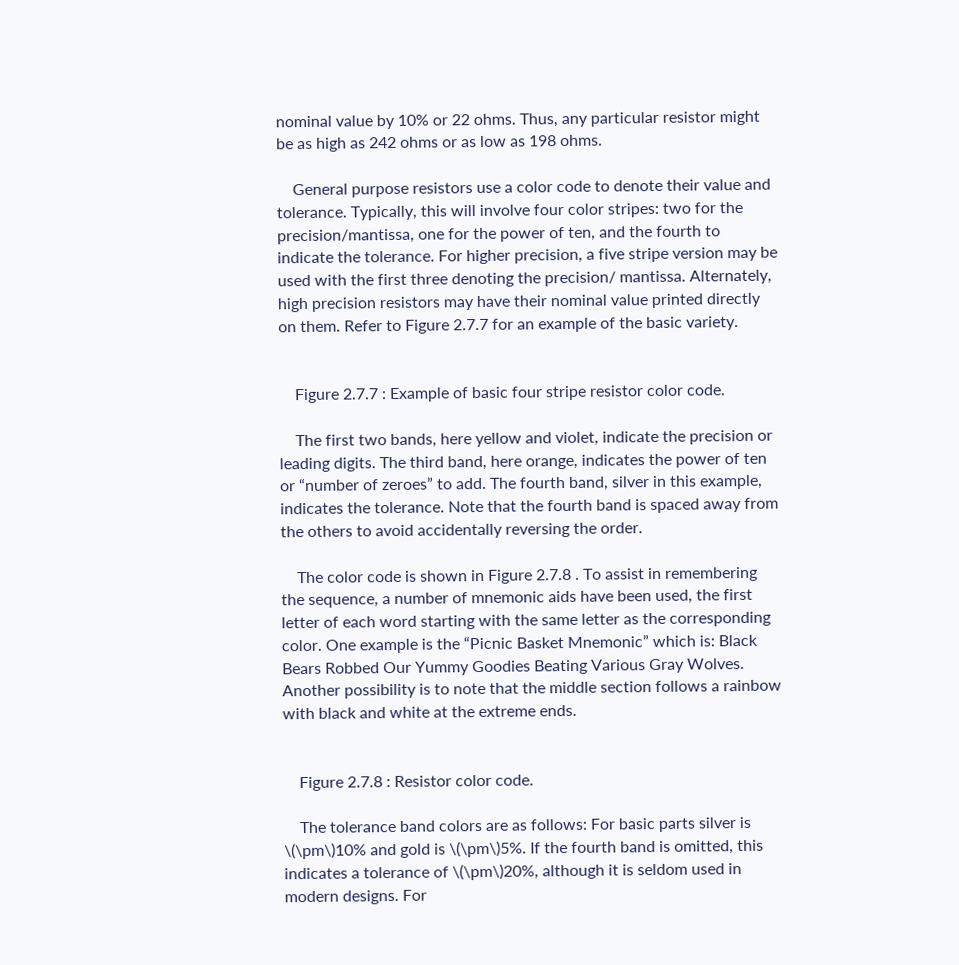nominal value by 10% or 22 ohms. Thus, any particular resistor might be as high as 242 ohms or as low as 198 ohms.

    General purpose resistors use a color code to denote their value and tolerance. Typically, this will involve four color stripes: two for the precision/mantissa, one for the power of ten, and the fourth to indicate the tolerance. For higher precision, a five stripe version may be used with the first three denoting the precision/ mantissa. Alternately, high precision resistors may have their nominal value printed directly on them. Refer to Figure 2.7.7 for an example of the basic variety.


    Figure 2.7.7 : Example of basic four stripe resistor color code.

    The first two bands, here yellow and violet, indicate the precision or leading digits. The third band, here orange, indicates the power of ten or “number of zeroes” to add. The fourth band, silver in this example, indicates the tolerance. Note that the fourth band is spaced away from the others to avoid accidentally reversing the order.

    The color code is shown in Figure 2.7.8 . To assist in remembering the sequence, a number of mnemonic aids have been used, the first letter of each word starting with the same letter as the corresponding color. One example is the “Picnic Basket Mnemonic” which is: Black Bears Robbed Our Yummy Goodies Beating Various Gray Wolves. Another possibility is to note that the middle section follows a rainbow with black and white at the extreme ends.


    Figure 2.7.8 : Resistor color code.

    The tolerance band colors are as follows: For basic parts silver is \(\pm\)10% and gold is \(\pm\)5%. If the fourth band is omitted, this indicates a tolerance of \(\pm\)20%, although it is seldom used in modern designs. For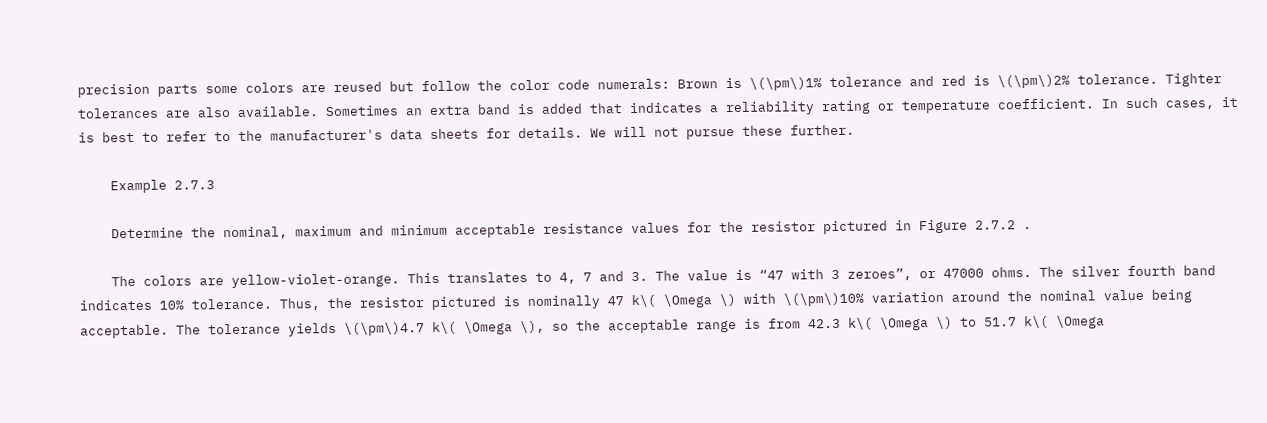precision parts some colors are reused but follow the color code numerals: Brown is \(\pm\)1% tolerance and red is \(\pm\)2% tolerance. Tighter tolerances are also available. Sometimes an extra band is added that indicates a reliability rating or temperature coefficient. In such cases, it is best to refer to the manufacturer's data sheets for details. We will not pursue these further.

    Example 2.7.3

    Determine the nominal, maximum and minimum acceptable resistance values for the resistor pictured in Figure 2.7.2 .

    The colors are yellow-violet-orange. This translates to 4, 7 and 3. The value is “47 with 3 zeroes”, or 47000 ohms. The silver fourth band indicates 10% tolerance. Thus, the resistor pictured is nominally 47 k\( \Omega \) with \(\pm\)10% variation around the nominal value being acceptable. The tolerance yields \(\pm\)4.7 k\( \Omega \), so the acceptable range is from 42.3 k\( \Omega \) to 51.7 k\( \Omega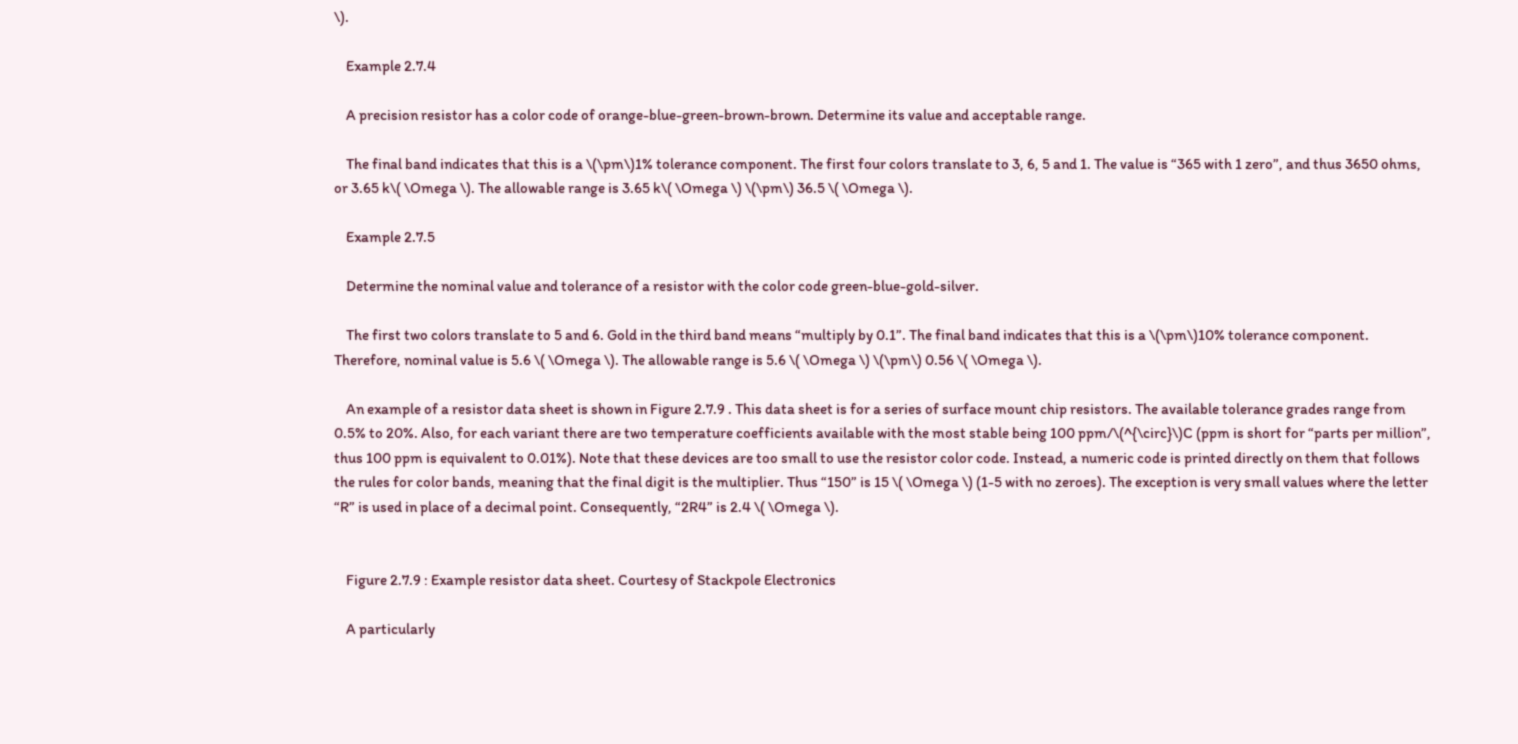\).

    Example 2.7.4

    A precision resistor has a color code of orange-blue-green-brown-brown. Determine its value and acceptable range.

    The final band indicates that this is a \(\pm\)1% tolerance component. The first four colors translate to 3, 6, 5 and 1. The value is “365 with 1 zero”, and thus 3650 ohms, or 3.65 k\( \Omega \). The allowable range is 3.65 k\( \Omega \) \(\pm\) 36.5 \( \Omega \).

    Example 2.7.5

    Determine the nominal value and tolerance of a resistor with the color code green-blue-gold-silver.

    The first two colors translate to 5 and 6. Gold in the third band means “multiply by 0.1”. The final band indicates that this is a \(\pm\)10% tolerance component. Therefore, nominal value is 5.6 \( \Omega \). The allowable range is 5.6 \( \Omega \) \(\pm\) 0.56 \( \Omega \).

    An example of a resistor data sheet is shown in Figure 2.7.9 . This data sheet is for a series of surface mount chip resistors. The available tolerance grades range from 0.5% to 20%. Also, for each variant there are two temperature coefficients available with the most stable being 100 ppm/\(^{\circ}\)C (ppm is short for “parts per million”, thus 100 ppm is equivalent to 0.01%). Note that these devices are too small to use the resistor color code. Instead, a numeric code is printed directly on them that follows the rules for color bands, meaning that the final digit is the multiplier. Thus “150” is 15 \( \Omega \) (1-5 with no zeroes). The exception is very small values where the letter “R” is used in place of a decimal point. Consequently, “2R4” is 2.4 \( \Omega \).


    Figure 2.7.9 : Example resistor data sheet. Courtesy of Stackpole Electronics

    A particularly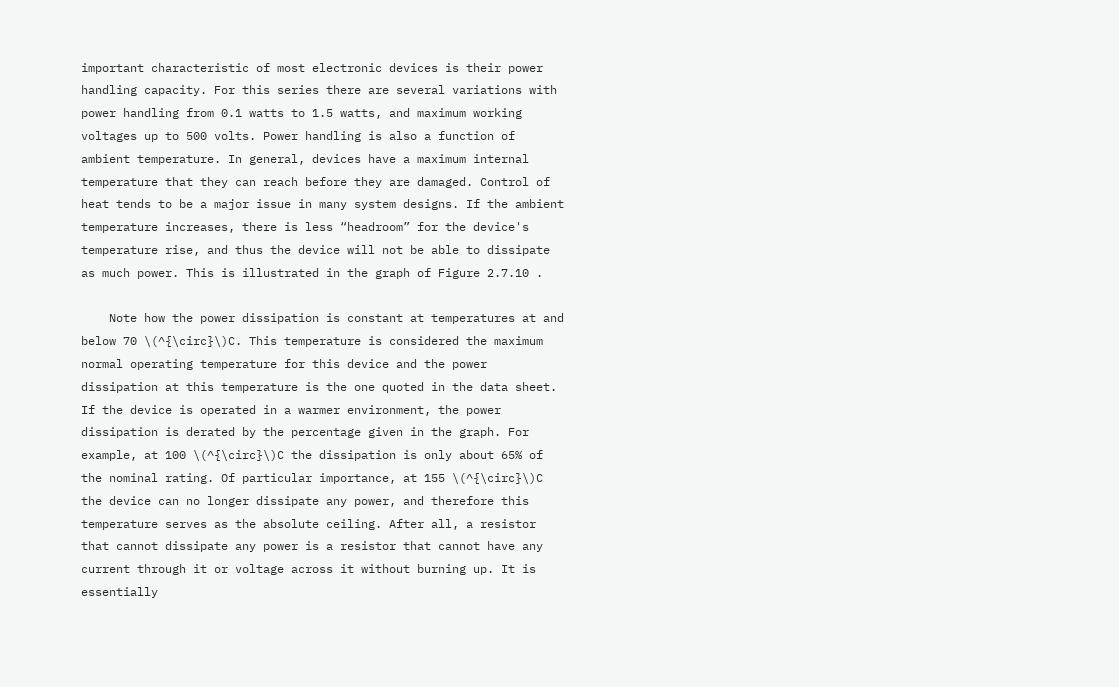important characteristic of most electronic devices is their power handling capacity. For this series there are several variations with power handling from 0.1 watts to 1.5 watts, and maximum working voltages up to 500 volts. Power handling is also a function of ambient temperature. In general, devices have a maximum internal temperature that they can reach before they are damaged. Control of heat tends to be a major issue in many system designs. If the ambient temperature increases, there is less “headroom” for the device's temperature rise, and thus the device will not be able to dissipate as much power. This is illustrated in the graph of Figure 2.7.10 .

    Note how the power dissipation is constant at temperatures at and below 70 \(^{\circ}\)C. This temperature is considered the maximum normal operating temperature for this device and the power dissipation at this temperature is the one quoted in the data sheet. If the device is operated in a warmer environment, the power dissipation is derated by the percentage given in the graph. For example, at 100 \(^{\circ}\)C the dissipation is only about 65% of the nominal rating. Of particular importance, at 155 \(^{\circ}\)C the device can no longer dissipate any power, and therefore this temperature serves as the absolute ceiling. After all, a resistor that cannot dissipate any power is a resistor that cannot have any current through it or voltage across it without burning up. It is essentially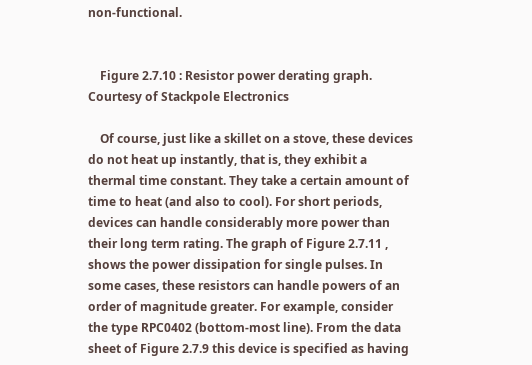non-functional.


    Figure 2.7.10 : Resistor power derating graph. Courtesy of Stackpole Electronics

    Of course, just like a skillet on a stove, these devices do not heat up instantly, that is, they exhibit a thermal time constant. They take a certain amount of time to heat (and also to cool). For short periods, devices can handle considerably more power than their long term rating. The graph of Figure 2.7.11 , shows the power dissipation for single pulses. In some cases, these resistors can handle powers of an order of magnitude greater. For example, consider the type RPC0402 (bottom-most line). From the data sheet of Figure 2.7.9 this device is specified as having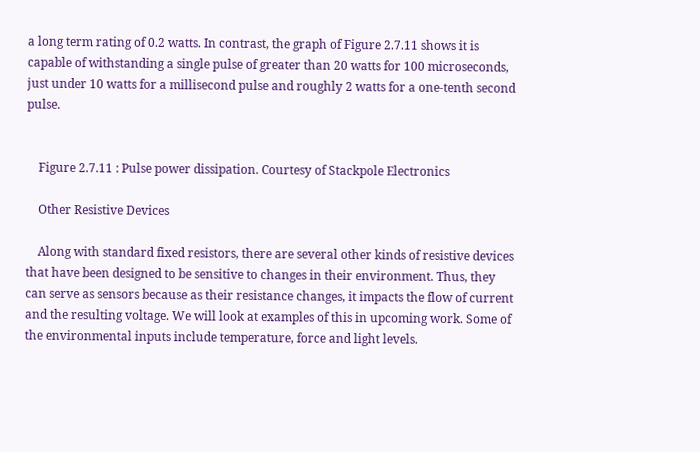a long term rating of 0.2 watts. In contrast, the graph of Figure 2.7.11 shows it is capable of withstanding a single pulse of greater than 20 watts for 100 microseconds, just under 10 watts for a millisecond pulse and roughly 2 watts for a one-tenth second pulse.


    Figure 2.7.11 : Pulse power dissipation. Courtesy of Stackpole Electronics

    Other Resistive Devices

    Along with standard fixed resistors, there are several other kinds of resistive devices that have been designed to be sensitive to changes in their environment. Thus, they can serve as sensors because as their resistance changes, it impacts the flow of current and the resulting voltage. We will look at examples of this in upcoming work. Some of the environmental inputs include temperature, force and light levels.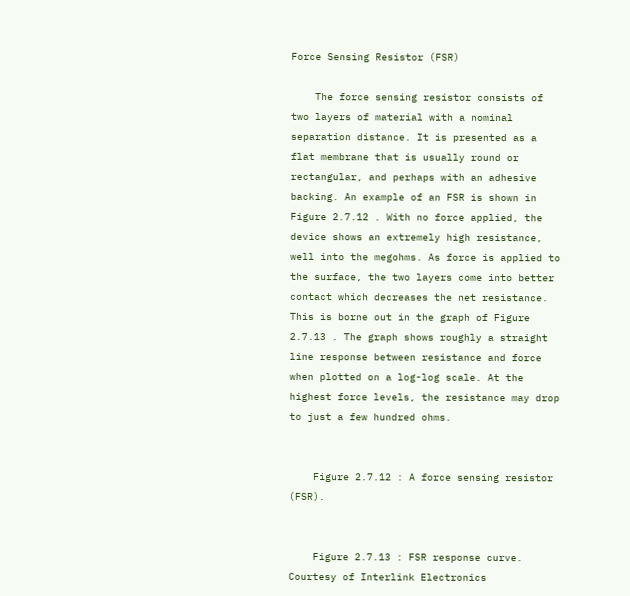Force Sensing Resistor (FSR)

    The force sensing resistor consists of two layers of material with a nominal separation distance. It is presented as a flat membrane that is usually round or rectangular, and perhaps with an adhesive backing. An example of an FSR is shown in Figure 2.7.12 . With no force applied, the device shows an extremely high resistance, well into the megohms. As force is applied to the surface, the two layers come into better contact which decreases the net resistance. This is borne out in the graph of Figure 2.7.13 . The graph shows roughly a straight line response between resistance and force when plotted on a log-log scale. At the highest force levels, the resistance may drop to just a few hundred ohms.


    Figure 2.7.12 : A force sensing resistor (FSR).


    Figure 2.7.13 : FSR response curve. Courtesy of Interlink Electronics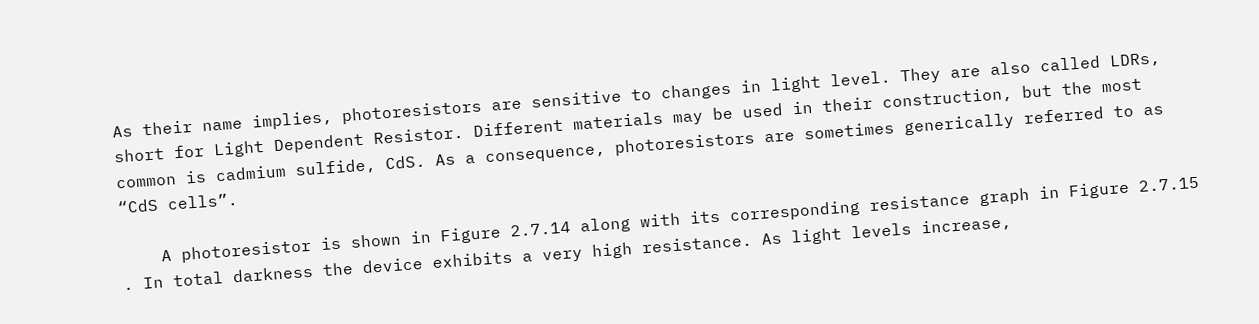As their name implies, photoresistors are sensitive to changes in light level. They are also called LDRs, short for Light Dependent Resistor. Different materials may be used in their construction, but the most common is cadmium sulfide, CdS. As a consequence, photoresistors are sometimes generically referred to as “CdS cells”.

    A photoresistor is shown in Figure 2.7.14 along with its corresponding resistance graph in Figure 2.7.15 . In total darkness the device exhibits a very high resistance. As light levels increase,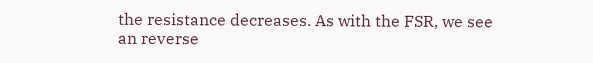the resistance decreases. As with the FSR, we see an reverse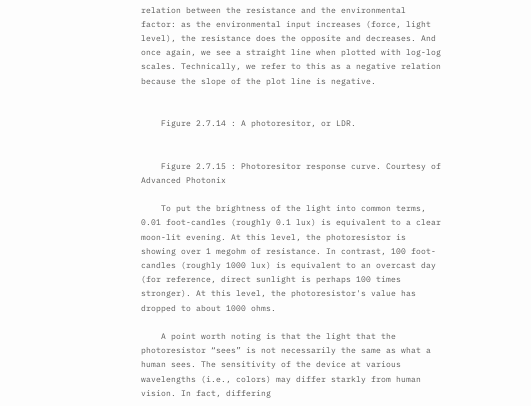relation between the resistance and the environmental factor: as the environmental input increases (force, light level), the resistance does the opposite and decreases. And once again, we see a straight line when plotted with log-log scales. Technically, we refer to this as a negative relation because the slope of the plot line is negative.


    Figure 2.7.14 : A photoresitor, or LDR.


    Figure 2.7.15 : Photoresitor response curve. Courtesy of Advanced Photonix

    To put the brightness of the light into common terms, 0.01 foot-candles (roughly 0.1 lux) is equivalent to a clear moon-lit evening. At this level, the photoresistor is showing over 1 megohm of resistance. In contrast, 100 foot-candles (roughly 1000 lux) is equivalent to an overcast day (for reference, direct sunlight is perhaps 100 times stronger). At this level, the photoresistor's value has dropped to about 1000 ohms.

    A point worth noting is that the light that the photoresistor “sees” is not necessarily the same as what a human sees. The sensitivity of the device at various wavelengths (i.e., colors) may differ starkly from human vision. In fact, differing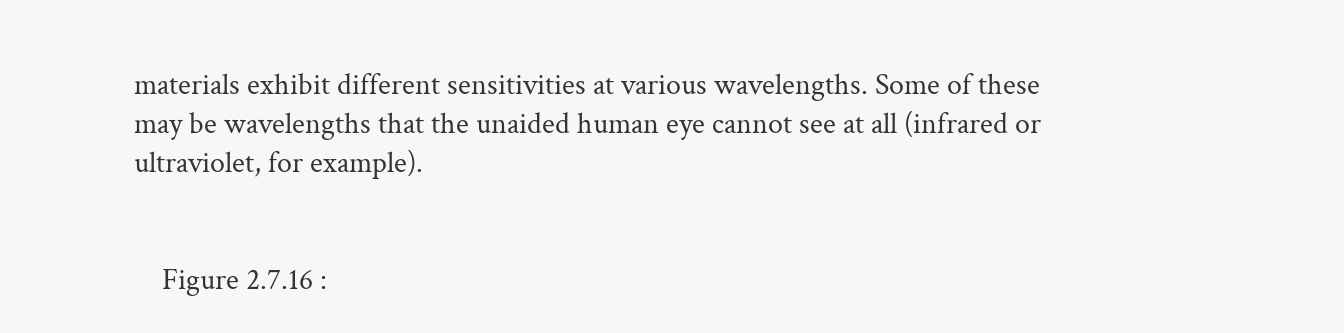materials exhibit different sensitivities at various wavelengths. Some of these may be wavelengths that the unaided human eye cannot see at all (infrared or ultraviolet, for example).


    Figure 2.7.16 :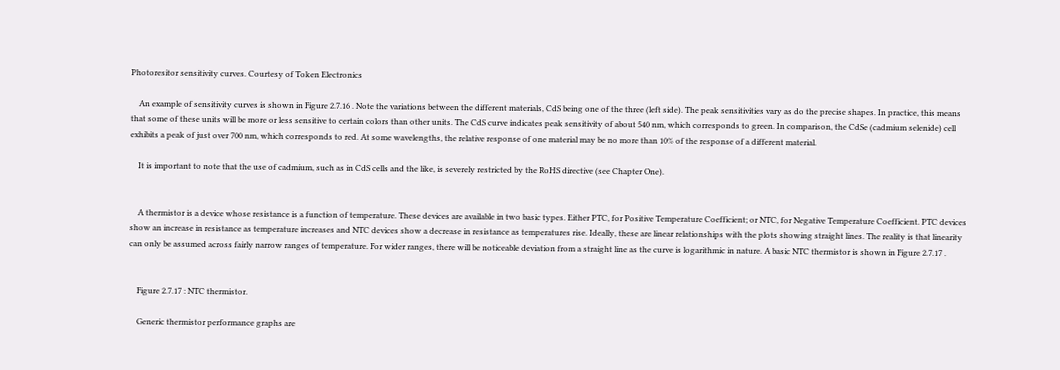Photoresitor sensitivity curves. Courtesy of Token Electronics

    An example of sensitivity curves is shown in Figure 2.7.16 . Note the variations between the different materials, CdS being one of the three (left side). The peak sensitivities vary as do the precise shapes. In practice, this means that some of these units will be more or less sensitive to certain colors than other units. The CdS curve indicates peak sensitivity of about 540 nm, which corresponds to green. In comparison, the CdSe (cadmium selenide) cell exhibits a peak of just over 700 nm, which corresponds to red. At some wavelengths, the relative response of one material may be no more than 10% of the response of a different material.

    It is important to note that the use of cadmium, such as in CdS cells and the like, is severely restricted by the RoHS directive (see Chapter One).


    A thermistor is a device whose resistance is a function of temperature. These devices are available in two basic types. Either PTC, for Positive Temperature Coefficient; or NTC, for Negative Temperature Coefficient. PTC devices show an increase in resistance as temperature increases and NTC devices show a decrease in resistance as temperatures rise. Ideally, these are linear relationships with the plots showing straight lines. The reality is that linearity can only be assumed across fairly narrow ranges of temperature. For wider ranges, there will be noticeable deviation from a straight line as the curve is logarithmic in nature. A basic NTC thermistor is shown in Figure 2.7.17 .


    Figure 2.7.17 : NTC thermistor.

    Generic thermistor performance graphs are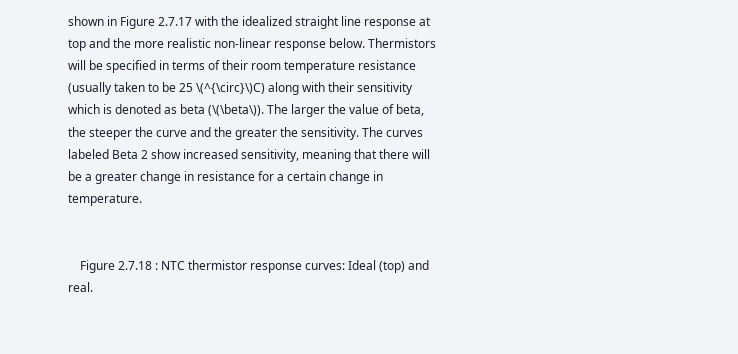shown in Figure 2.7.17 with the idealized straight line response at top and the more realistic non-linear response below. Thermistors will be specified in terms of their room temperature resistance (usually taken to be 25 \(^{\circ}\)C) along with their sensitivity which is denoted as beta (\(\beta\)). The larger the value of beta, the steeper the curve and the greater the sensitivity. The curves labeled Beta 2 show increased sensitivity, meaning that there will be a greater change in resistance for a certain change in temperature.


    Figure 2.7.18 : NTC thermistor response curves: Ideal (top) and real.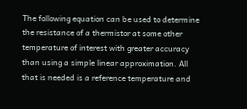The following equation can be used to determine the resistance of a thermistor at some other temperature of interest with greater accuracy than using a simple linear approximation. All that is needed is a reference temperature and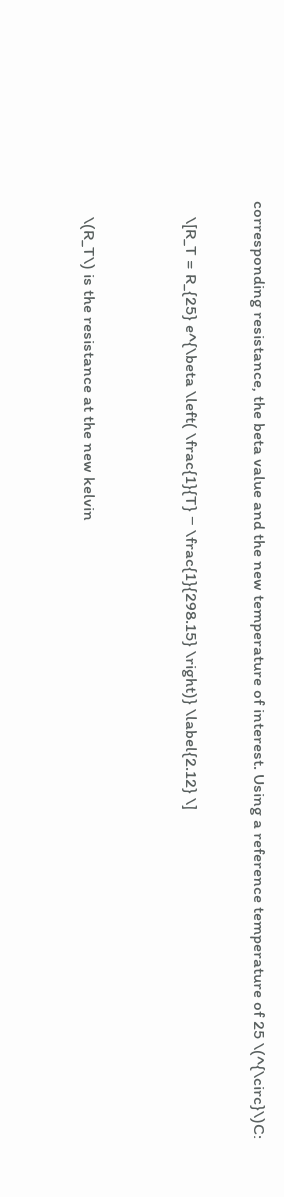corresponding resistance, the beta value and the new temperature of interest. Using a reference temperature of 25 \(^{\circ}\)C:

    \[R_T = R_{25} e^{\beta \left( \frac{1}{T} − \frac{1}{298.15} \right)} \label{2.12} \]


    \(R_T\) is the resistance at the new kelvin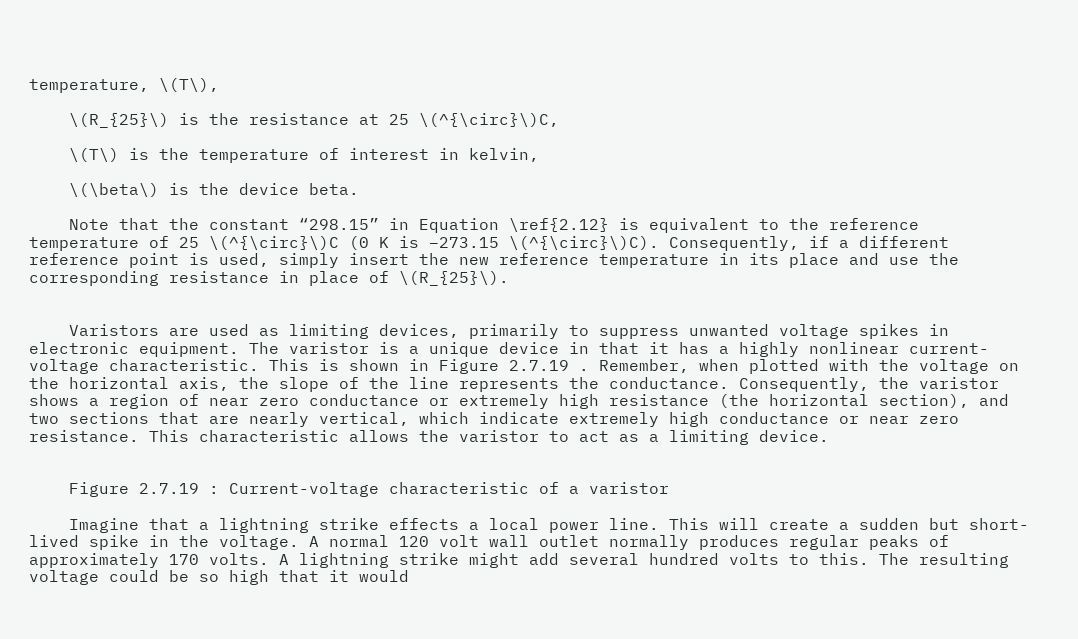temperature, \(T\),

    \(R_{25}\) is the resistance at 25 \(^{\circ}\)C,

    \(T\) is the temperature of interest in kelvin,

    \(\beta\) is the device beta.

    Note that the constant “298.15” in Equation \ref{2.12} is equivalent to the reference temperature of 25 \(^{\circ}\)C (0 K is −273.15 \(^{\circ}\)C). Consequently, if a different reference point is used, simply insert the new reference temperature in its place and use the corresponding resistance in place of \(R_{25}\).


    Varistors are used as limiting devices, primarily to suppress unwanted voltage spikes in electronic equipment. The varistor is a unique device in that it has a highly nonlinear current-voltage characteristic. This is shown in Figure 2.7.19 . Remember, when plotted with the voltage on the horizontal axis, the slope of the line represents the conductance. Consequently, the varistor shows a region of near zero conductance or extremely high resistance (the horizontal section), and two sections that are nearly vertical, which indicate extremely high conductance or near zero resistance. This characteristic allows the varistor to act as a limiting device.


    Figure 2.7.19 : Current-voltage characteristic of a varistor

    Imagine that a lightning strike effects a local power line. This will create a sudden but short-lived spike in the voltage. A normal 120 volt wall outlet normally produces regular peaks of approximately 170 volts. A lightning strike might add several hundred volts to this. The resulting voltage could be so high that it would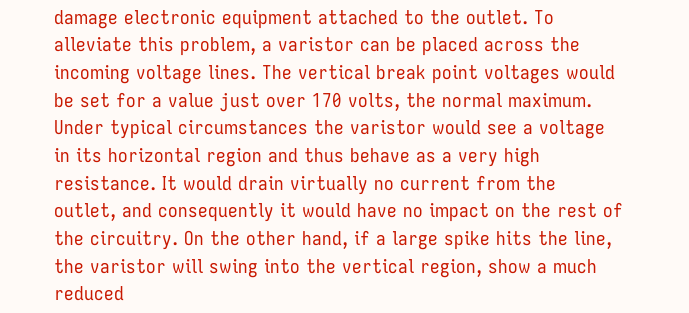damage electronic equipment attached to the outlet. To alleviate this problem, a varistor can be placed across the incoming voltage lines. The vertical break point voltages would be set for a value just over 170 volts, the normal maximum. Under typical circumstances the varistor would see a voltage in its horizontal region and thus behave as a very high resistance. It would drain virtually no current from the outlet, and consequently it would have no impact on the rest of the circuitry. On the other hand, if a large spike hits the line, the varistor will swing into the vertical region, show a much reduced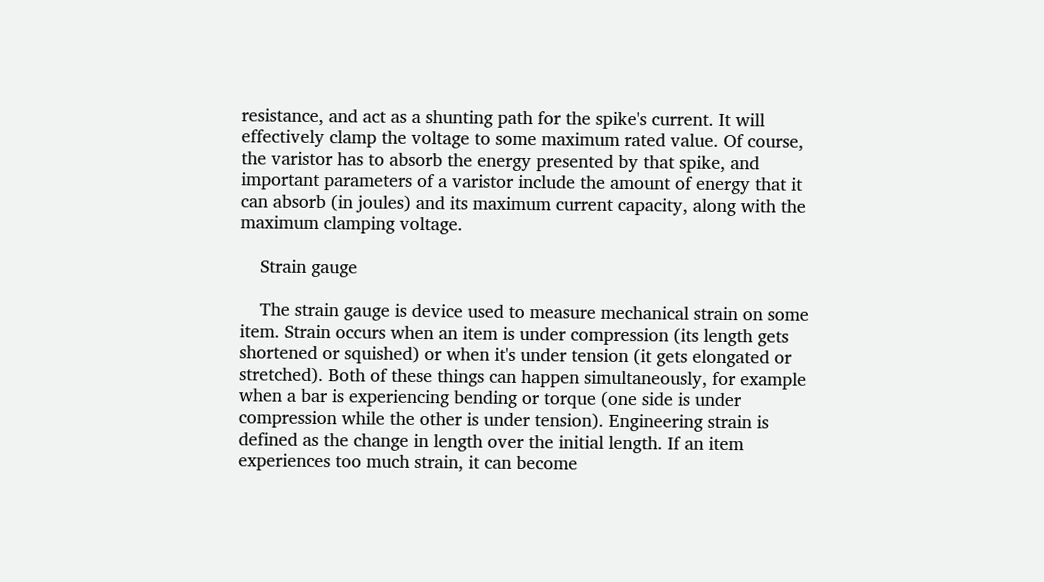resistance, and act as a shunting path for the spike's current. It will effectively clamp the voltage to some maximum rated value. Of course, the varistor has to absorb the energy presented by that spike, and important parameters of a varistor include the amount of energy that it can absorb (in joules) and its maximum current capacity, along with the maximum clamping voltage.

    Strain gauge

    The strain gauge is device used to measure mechanical strain on some item. Strain occurs when an item is under compression (its length gets shortened or squished) or when it's under tension (it gets elongated or stretched). Both of these things can happen simultaneously, for example when a bar is experiencing bending or torque (one side is under compression while the other is under tension). Engineering strain is defined as the change in length over the initial length. If an item experiences too much strain, it can become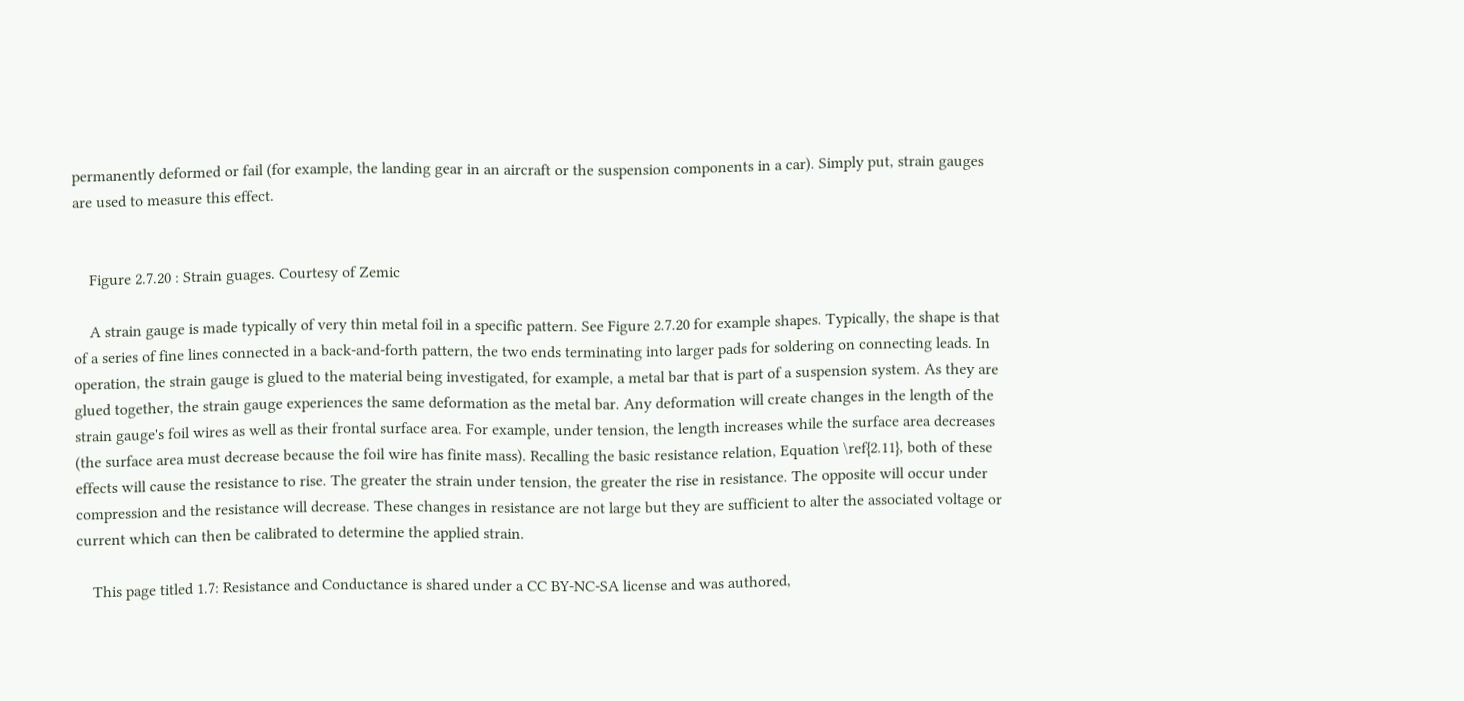permanently deformed or fail (for example, the landing gear in an aircraft or the suspension components in a car). Simply put, strain gauges are used to measure this effect.


    Figure 2.7.20 : Strain guages. Courtesy of Zemic

    A strain gauge is made typically of very thin metal foil in a specific pattern. See Figure 2.7.20 for example shapes. Typically, the shape is that of a series of fine lines connected in a back-and-forth pattern, the two ends terminating into larger pads for soldering on connecting leads. In operation, the strain gauge is glued to the material being investigated, for example, a metal bar that is part of a suspension system. As they are glued together, the strain gauge experiences the same deformation as the metal bar. Any deformation will create changes in the length of the strain gauge's foil wires as well as their frontal surface area. For example, under tension, the length increases while the surface area decreases (the surface area must decrease because the foil wire has finite mass). Recalling the basic resistance relation, Equation \ref{2.11}, both of these effects will cause the resistance to rise. The greater the strain under tension, the greater the rise in resistance. The opposite will occur under compression and the resistance will decrease. These changes in resistance are not large but they are sufficient to alter the associated voltage or current which can then be calibrated to determine the applied strain.

    This page titled 1.7: Resistance and Conductance is shared under a CC BY-NC-SA license and was authored,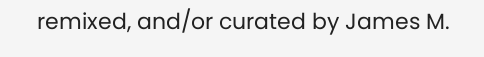remixed, and/or curated by James M.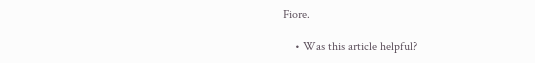Fiore.

    • Was this article helpful?